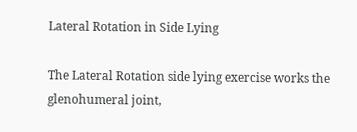Lateral Rotation in Side Lying

The Lateral Rotation side lying exercise works the glenohumeral joint,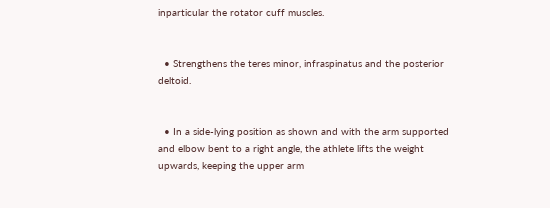inparticular the rotator cuff muscles.


  • Strengthens the teres minor, infraspinatus and the posterior deltoid.


  • In a side-lying position as shown and with the arm supported and elbow bent to a right angle, the athlete lifts the weight upwards, keeping the upper arm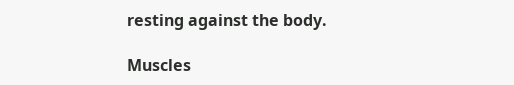resting against the body.

Muscles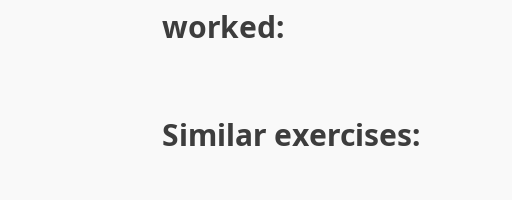worked:

Similar exercises: